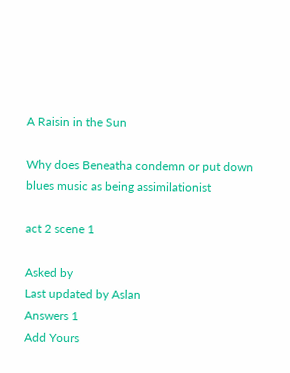A Raisin in the Sun

Why does Beneatha condemn or put down blues music as being assimilationist

act 2 scene 1

Asked by
Last updated by Aslan
Answers 1
Add Yours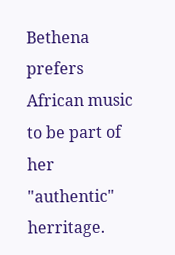Bethena prefers African music to be part of her "authentic" herritage.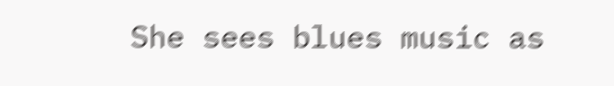She sees blues music as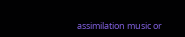assimilation music or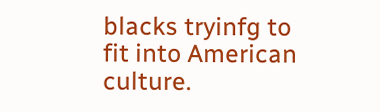blacks tryinfg to fit into American culture.